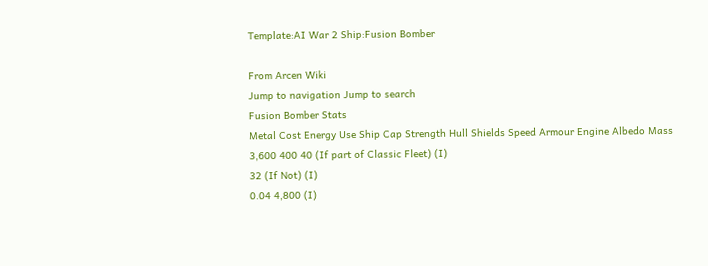Template:AI War 2 Ship:Fusion Bomber

From Arcen Wiki
Jump to navigation Jump to search
Fusion Bomber Stats
Metal Cost Energy Use Ship Cap Strength Hull Shields Speed Armour Engine Albedo Mass
3,600 400 40 (If part of Classic Fleet) (I)
32 (If Not) (I)
0.04 4,800 (I)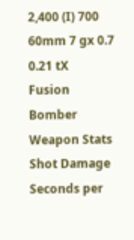2,400 (I) 700 60mm 7 gx 0.7 0.21 tX
Fusion Bomber Weapon Stats
Shot Damage Seconds per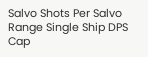Salvo Shots Per Salvo Range Single Ship DPS Cap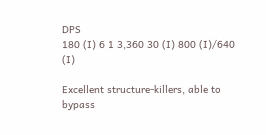DPS
180 (I) 6 1 3,360 30 (I) 800 (I)/640 (I)

Excellent structure-killers, able to bypass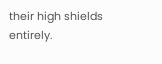their high shields entirely.